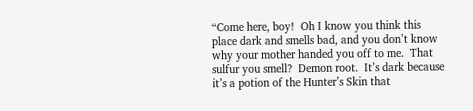“Come here, boy!  Oh I know you think this place dark and smells bad, and you don’t know why your mother handed you off to me.  That sulfur you smell?  Demon root.  It’s dark because it’s a potion of the Hunter’s Skin that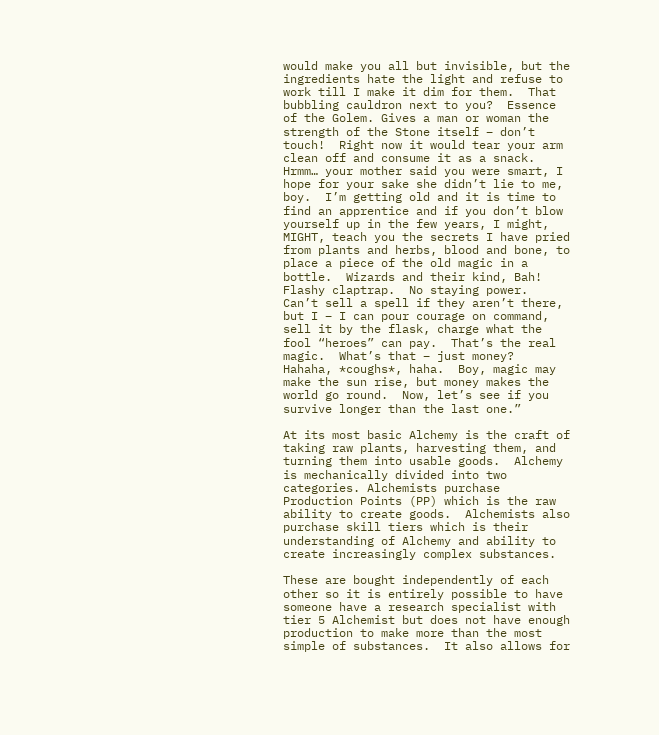would make you all but invisible, but the ingredients hate the light and refuse to work till I make it dim for them.  That bubbling cauldron next to you?  Essence of the Golem. Gives a man or woman the strength of the Stone itself – don’t touch!  Right now it would tear your arm clean off and consume it as a snack.  Hrmm… your mother said you were smart, I hope for your sake she didn’t lie to me, boy.  I’m getting old and it is time to find an apprentice and if you don’t blow yourself up in the few years, I might, MIGHT, teach you the secrets I have pried from plants and herbs, blood and bone, to place a piece of the old magic in a bottle.  Wizards and their kind, Bah!  Flashy claptrap.  No staying power.  Can’t sell a spell if they aren’t there, but I – I can pour courage on command, sell it by the flask, charge what the fool “heroes” can pay.  That’s the real magic.  What’s that – just money?  Hahaha, *coughs*, haha.  Boy, magic may make the sun rise, but money makes the world go round.  Now, let’s see if you survive longer than the last one.”

At its most basic Alchemy is the craft of taking raw plants, harvesting them, and turning them into usable goods.  Alchemy is mechanically divided into two categories. Alchemists purchase Production Points (PP) which is the raw ability to create goods.  Alchemists also purchase skill tiers which is their understanding of Alchemy and ability to create increasingly complex substances.

These are bought independently of each other so it is entirely possible to have someone have a research specialist with tier 5 Alchemist but does not have enough production to make more than the most simple of substances.  It also allows for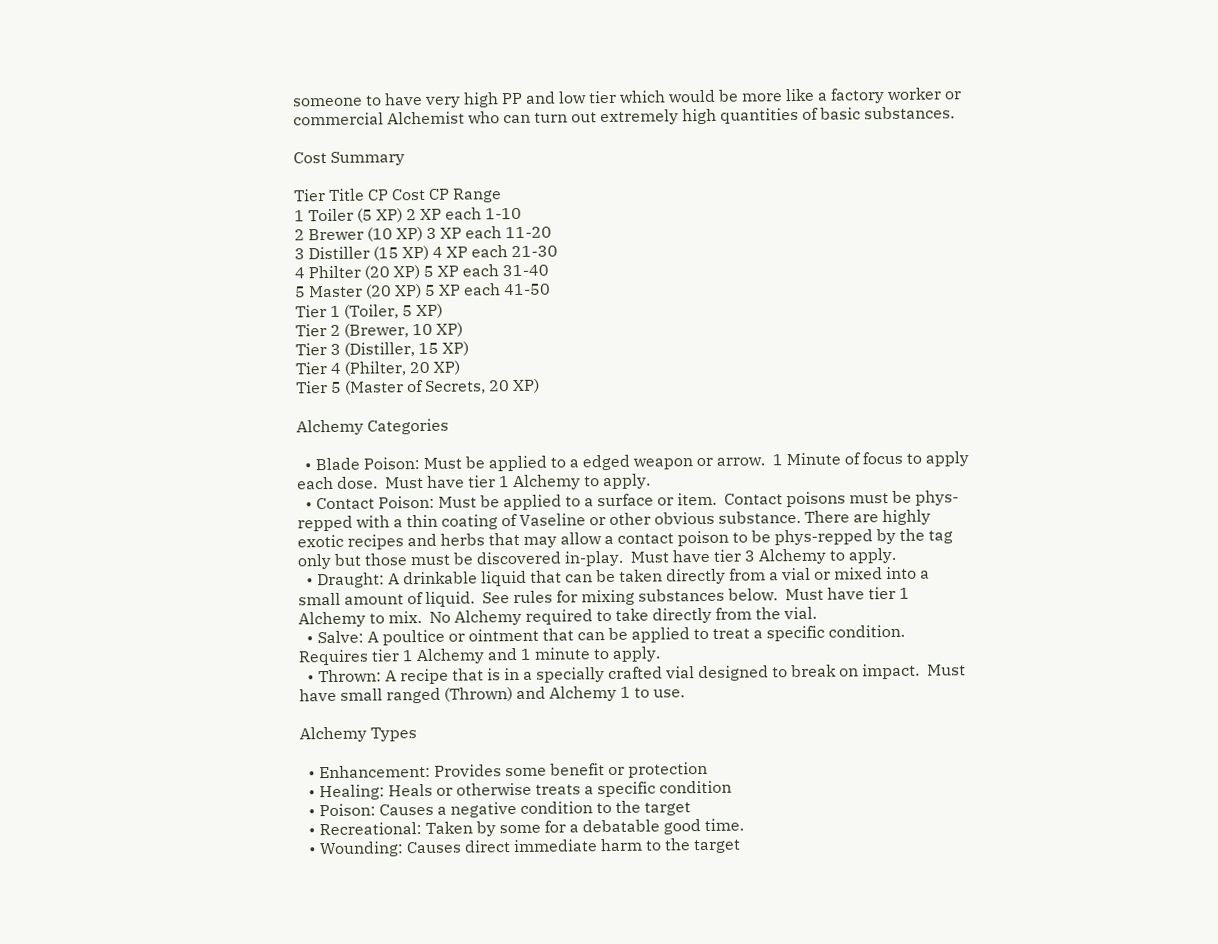someone to have very high PP and low tier which would be more like a factory worker or commercial Alchemist who can turn out extremely high quantities of basic substances.

Cost Summary

Tier Title CP Cost CP Range
1 Toiler (5 XP) 2 XP each 1-10
2 Brewer (10 XP) 3 XP each 11-20
3 Distiller (15 XP) 4 XP each 21-30
4 Philter (20 XP) 5 XP each 31-40
5 Master (20 XP) 5 XP each 41-50
Tier 1 (Toiler, 5 XP)
Tier 2 (Brewer, 10 XP)
Tier 3 (Distiller, 15 XP)
Tier 4 (Philter, 20 XP)
Tier 5 (Master of Secrets, 20 XP)

Alchemy Categories

  • Blade Poison: Must be applied to a edged weapon or arrow.  1 Minute of focus to apply each dose.  Must have tier 1 Alchemy to apply.
  • Contact Poison: Must be applied to a surface or item.  Contact poisons must be phys-repped with a thin coating of Vaseline or other obvious substance. There are highly exotic recipes and herbs that may allow a contact poison to be phys-repped by the tag only but those must be discovered in-play.  Must have tier 3 Alchemy to apply.
  • Draught: A drinkable liquid that can be taken directly from a vial or mixed into a small amount of liquid.  See rules for mixing substances below.  Must have tier 1 Alchemy to mix.  No Alchemy required to take directly from the vial.
  • Salve: A poultice or ointment that can be applied to treat a specific condition.  Requires tier 1 Alchemy and 1 minute to apply.
  • Thrown: A recipe that is in a specially crafted vial designed to break on impact.  Must have small ranged (Thrown) and Alchemy 1 to use.

Alchemy Types

  • Enhancement: Provides some benefit or protection
  • Healing: Heals or otherwise treats a specific condition
  • Poison: Causes a negative condition to the target
  • Recreational: Taken by some for a debatable good time.
  • Wounding: Causes direct immediate harm to the target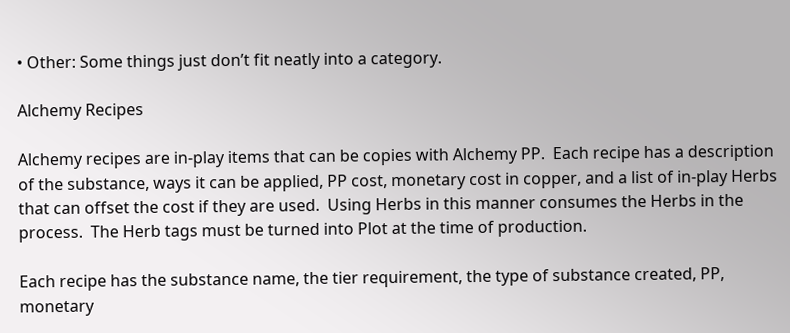• Other: Some things just don’t fit neatly into a category.

Alchemy Recipes

Alchemy recipes are in-play items that can be copies with Alchemy PP.  Each recipe has a description of the substance, ways it can be applied, PP cost, monetary cost in copper, and a list of in-play Herbs that can offset the cost if they are used.  Using Herbs in this manner consumes the Herbs in the process.  The Herb tags must be turned into Plot at the time of production.

Each recipe has the substance name, the tier requirement, the type of substance created, PP, monetary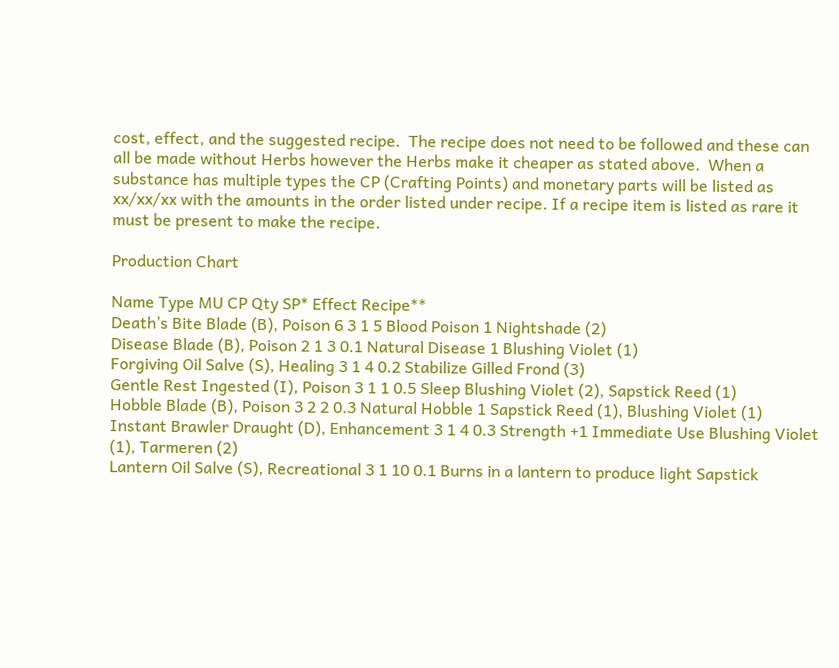cost, effect, and the suggested recipe.  The recipe does not need to be followed and these can all be made without Herbs however the Herbs make it cheaper as stated above.  When a substance has multiple types the CP (Crafting Points) and monetary parts will be listed as xx/xx/xx with the amounts in the order listed under recipe. If a recipe item is listed as rare it must be present to make the recipe.

Production Chart

Name Type MU CP Qty SP* Effect Recipe**
Death’s Bite Blade (B), Poison 6 3 1 5 Blood Poison 1 Nightshade (2)
Disease Blade (B), Poison 2 1 3 0.1 Natural Disease 1 Blushing Violet (1)
Forgiving Oil Salve (S), Healing 3 1 4 0.2 Stabilize Gilled Frond (3)
Gentle Rest Ingested (I), Poison 3 1 1 0.5 Sleep Blushing Violet (2), Sapstick Reed (1)
Hobble Blade (B), Poison 3 2 2 0.3 Natural Hobble 1 Sapstick Reed (1), Blushing Violet (1)
Instant Brawler Draught (D), Enhancement 3 1 4 0.3 Strength +1 Immediate Use Blushing Violet (1), Tarmeren (2)
Lantern Oil Salve (S), Recreational 3 1 10 0.1 Burns in a lantern to produce light Sapstick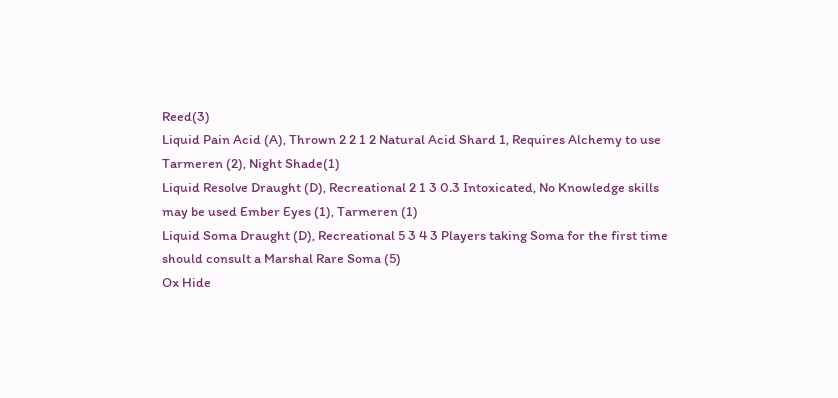Reed(3)
Liquid Pain Acid (A), Thrown 2 2 1 2 Natural Acid Shard 1, Requires Alchemy to use Tarmeren (2), Night Shade(1)
Liquid Resolve Draught (D), Recreational 2 1 3 0.3 Intoxicated, No Knowledge skills may be used Ember Eyes (1), Tarmeren (1)
Liquid Soma Draught (D), Recreational 5 3 4 3 Players taking Soma for the first time should consult a Marshal Rare Soma (5)
Ox Hide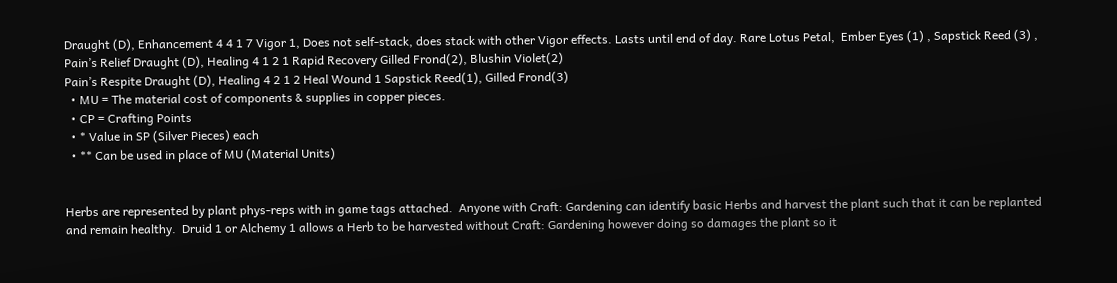Draught (D), Enhancement 4 4 1 7 Vigor 1, Does not self-stack, does stack with other Vigor effects. Lasts until end of day. Rare Lotus Petal,  Ember Eyes (1) , Sapstick Reed (3) ,
Pain’s Relief Draught (D), Healing 4 1 2 1 Rapid Recovery Gilled Frond(2), Blushin Violet(2)
Pain’s Respite Draught (D), Healing 4 2 1 2 Heal Wound 1 Sapstick Reed(1), Gilled Frond(3)
  • MU = The material cost of components & supplies in copper pieces.
  • CP = Crafting Points
  • * Value in SP (Silver Pieces) each
  • ** Can be used in place of MU (Material Units)


Herbs are represented by plant phys-reps with in game tags attached.  Anyone with Craft: Gardening can identify basic Herbs and harvest the plant such that it can be replanted and remain healthy.  Druid 1 or Alchemy 1 allows a Herb to be harvested without Craft: Gardening however doing so damages the plant so it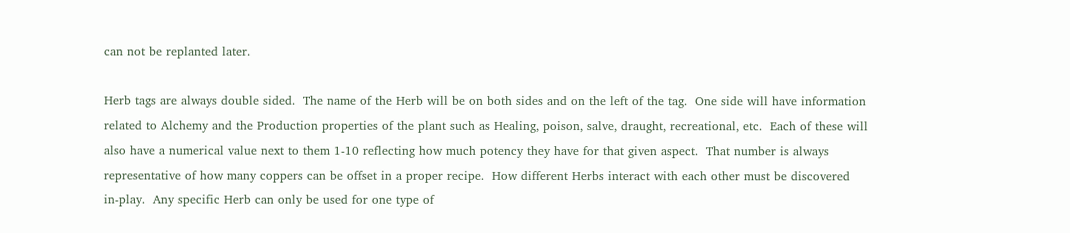can not be replanted later.

Herb tags are always double sided.  The name of the Herb will be on both sides and on the left of the tag.  One side will have information related to Alchemy and the Production properties of the plant such as Healing, poison, salve, draught, recreational, etc.  Each of these will also have a numerical value next to them 1-10 reflecting how much potency they have for that given aspect.  That number is always representative of how many coppers can be offset in a proper recipe.  How different Herbs interact with each other must be discovered in-play.  Any specific Herb can only be used for one type of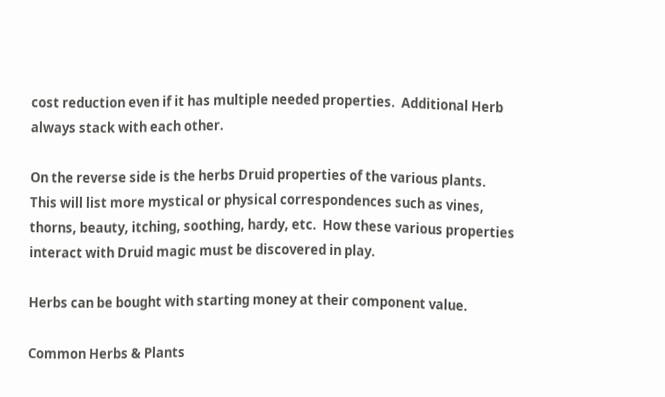cost reduction even if it has multiple needed properties.  Additional Herb always stack with each other.

On the reverse side is the herbs Druid properties of the various plants.  This will list more mystical or physical correspondences such as vines, thorns, beauty, itching, soothing, hardy, etc.  How these various properties interact with Druid magic must be discovered in play.

Herbs can be bought with starting money at their component value.

Common Herbs & Plants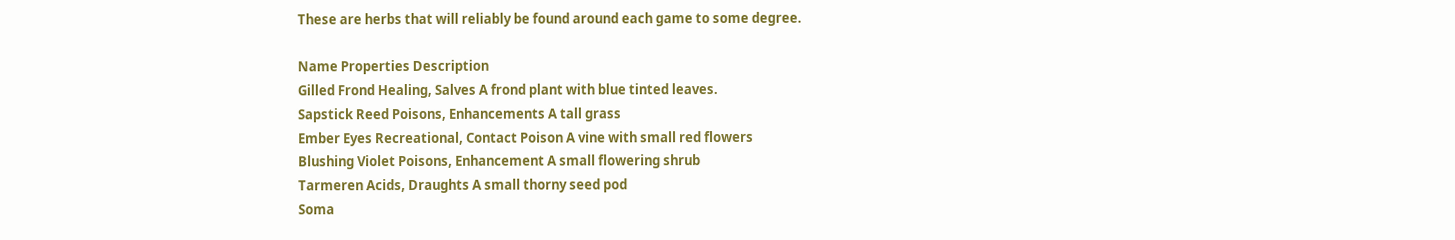These are herbs that will reliably be found around each game to some degree.

Name Properties Description
Gilled Frond Healing, Salves A frond plant with blue tinted leaves.
Sapstick Reed Poisons, Enhancements A tall grass
Ember Eyes Recreational, Contact Poison A vine with small red flowers
Blushing Violet Poisons, Enhancement A small flowering shrub
Tarmeren Acids, Draughts A small thorny seed pod
Soma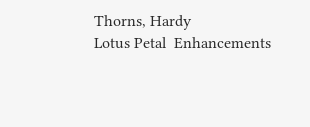Thorns, Hardy
Lotus Petal  Enhancements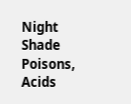Night Shade  Poisons, Acids